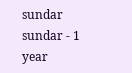sundar sundar - 1 year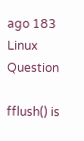ago 183
Linux Question

fflush() is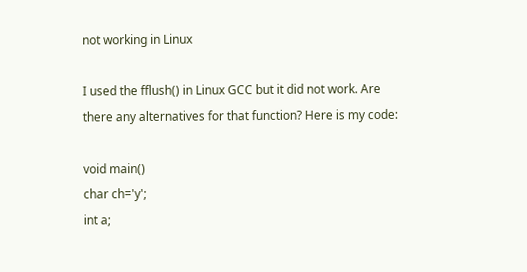not working in Linux

I used the fflush() in Linux GCC but it did not work. Are there any alternatives for that function? Here is my code:

void main()
char ch='y';
int a;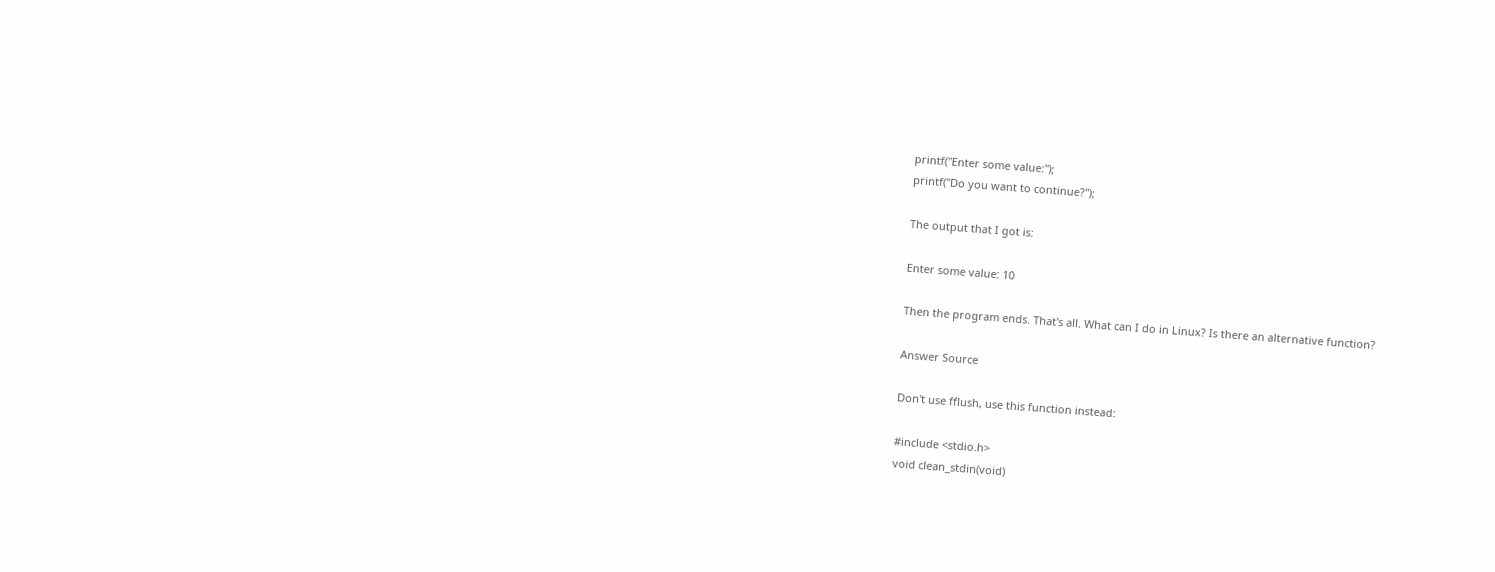printf("Enter some value:");
printf("Do you want to continue?");

The output that I got is:

Enter some value: 10

Then the program ends. That's all. What can I do in Linux? Is there an alternative function?

Answer Source

Don't use fflush, use this function instead:

#include <stdio.h>
void clean_stdin(void)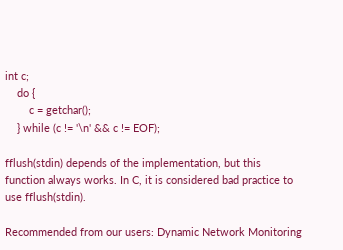int c;
    do {
        c = getchar();
    } while (c != '\n' && c != EOF);

fflush(stdin) depends of the implementation, but this function always works. In C, it is considered bad practice to use fflush(stdin).

Recommended from our users: Dynamic Network Monitoring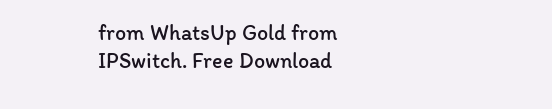from WhatsUp Gold from IPSwitch. Free Download